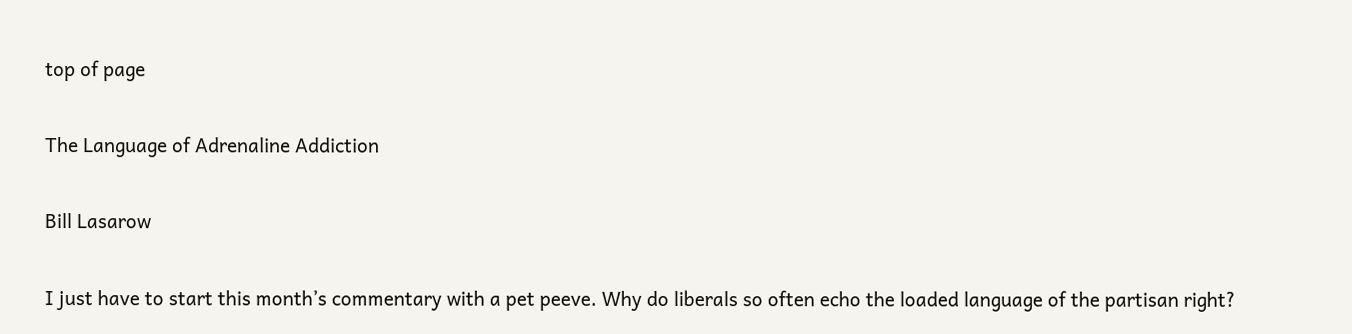top of page

The Language of Adrenaline Addiction

Bill Lasarow

I just have to start this month’s commentary with a pet peeve. Why do liberals so often echo the loaded language of the partisan right?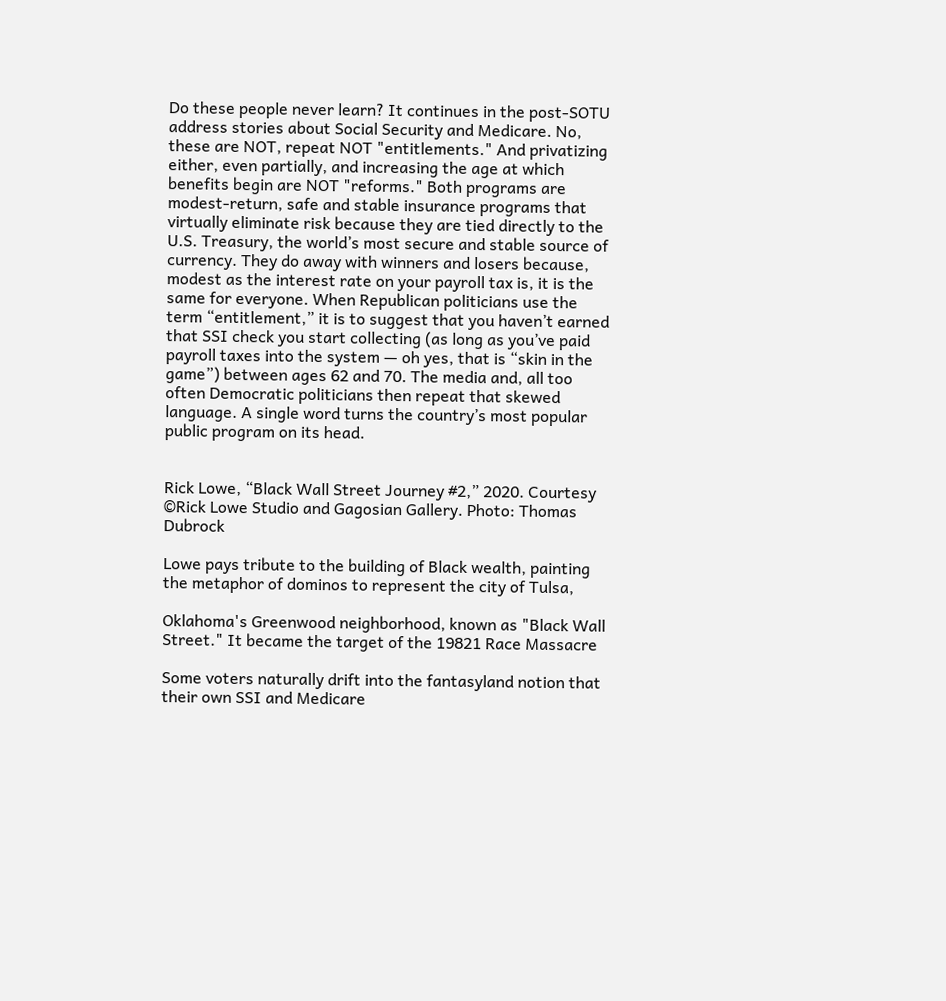Do these people never learn? It continues in the post-SOTU address stories about Social Security and Medicare. No, these are NOT, repeat NOT "entitlements." And privatizing either, even partially, and increasing the age at which benefits begin are NOT "reforms." Both programs are modest-return, safe and stable insurance programs that virtually eliminate risk because they are tied directly to the U.S. Treasury, the world’s most secure and stable source of currency. They do away with winners and losers because, modest as the interest rate on your payroll tax is, it is the same for everyone. When Republican politicians use the term “entitlement,” it is to suggest that you haven’t earned that SSI check you start collecting (as long as you’ve paid payroll taxes into the system — oh yes, that is “skin in the game”) between ages 62 and 70. The media and, all too often Democratic politicians then repeat that skewed language. A single word turns the country’s most popular public program on its head.


Rick Lowe, “Black Wall Street Journey #2,” 2020. Courtesy ©Rick Lowe Studio and Gagosian Gallery. Photo: Thomas Dubrock

Lowe pays tribute to the building of Black wealth, painting the metaphor of dominos to represent the city of Tulsa,

Oklahoma's Greenwood neighborhood, known as "Black Wall Street." It became the target of the 19821 Race Massacre

Some voters naturally drift into the fantasyland notion that their own SSI and Medicare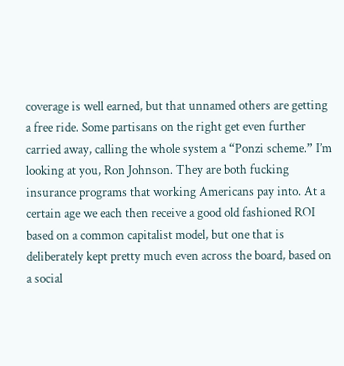coverage is well earned, but that unnamed others are getting a free ride. Some partisans on the right get even further carried away, calling the whole system a “Ponzi scheme.” I’m looking at you, Ron Johnson. They are both fucking insurance programs that working Americans pay into. At a certain age we each then receive a good old fashioned ROI based on a common capitalist model, but one that is deliberately kept pretty much even across the board, based on a social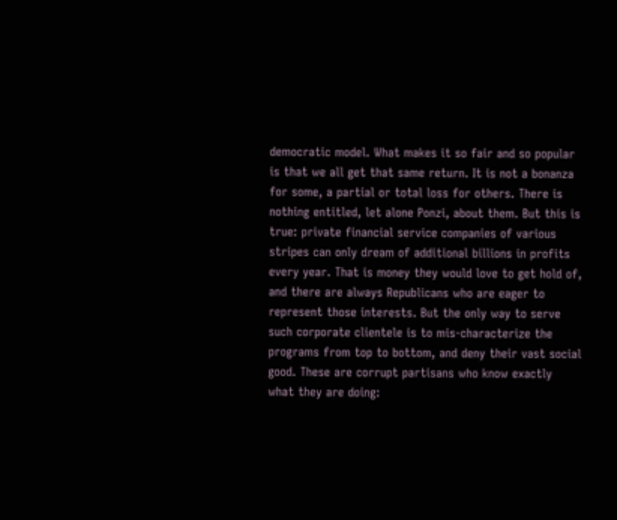democratic model. What makes it so fair and so popular is that we all get that same return. It is not a bonanza for some, a partial or total loss for others. There is nothing entitled, let alone Ponzi, about them. But this is true: private financial service companies of various stripes can only dream of additional billions in profits every year. That is money they would love to get hold of, and there are always Republicans who are eager to represent those interests. But the only way to serve such corporate clientele is to mis-characterize the programs from top to bottom, and deny their vast social good. These are corrupt partisans who know exactly what they are doing: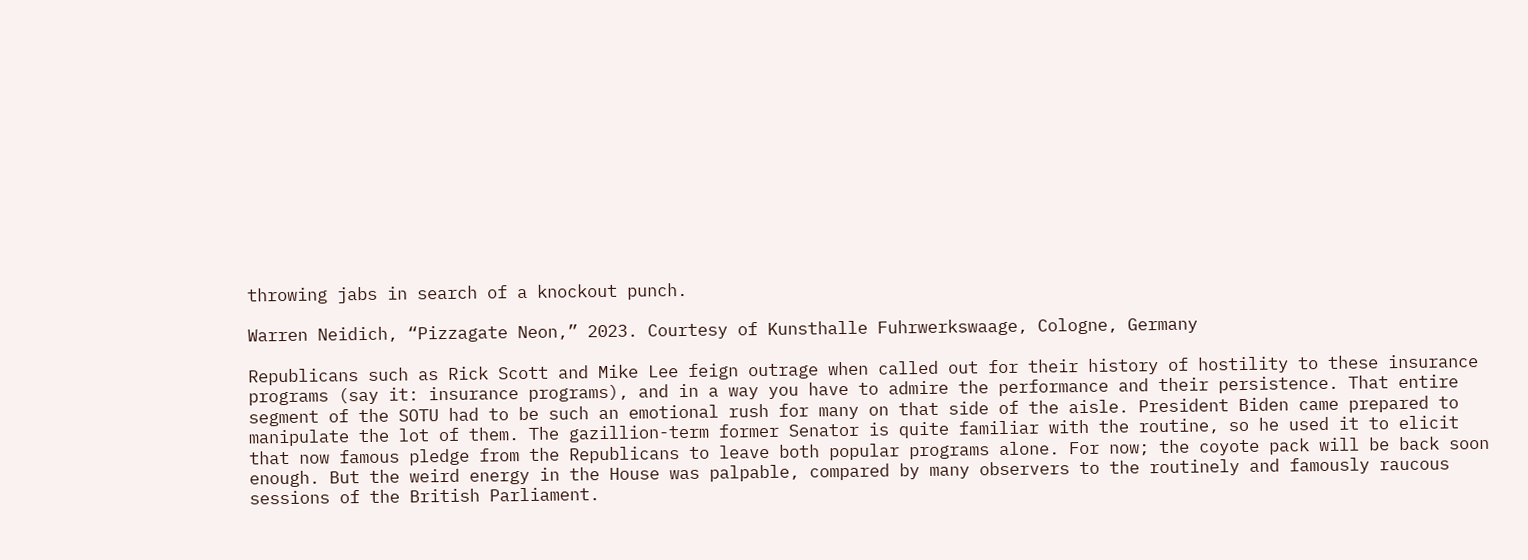throwing jabs in search of a knockout punch.

Warren Neidich, “Pizzagate Neon,” 2023. Courtesy of Kunsthalle Fuhrwerkswaage, Cologne, Germany

Republicans such as Rick Scott and Mike Lee feign outrage when called out for their history of hostility to these insurance programs (say it: insurance programs), and in a way you have to admire the performance and their persistence. That entire segment of the SOTU had to be such an emotional rush for many on that side of the aisle. President Biden came prepared to manipulate the lot of them. The gazillion-term former Senator is quite familiar with the routine, so he used it to elicit that now famous pledge from the Republicans to leave both popular programs alone. For now; the coyote pack will be back soon enough. But the weird energy in the House was palpable, compared by many observers to the routinely and famously raucous sessions of the British Parliament.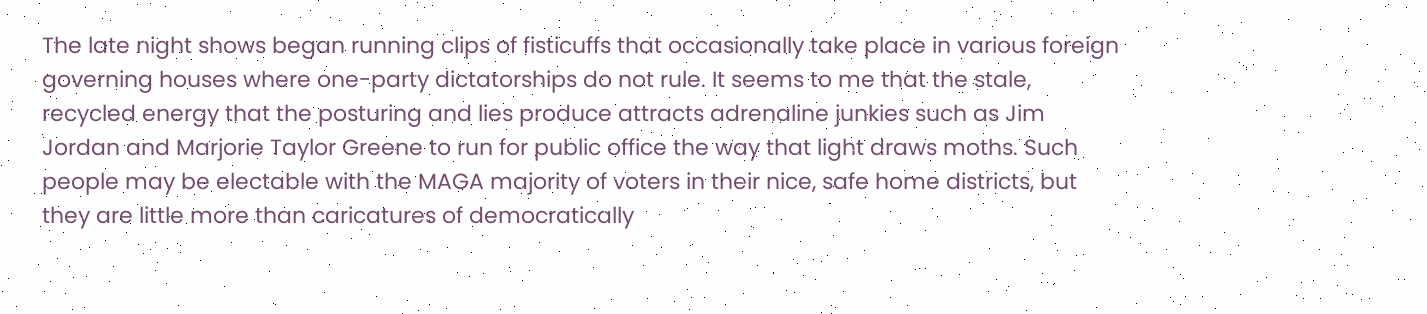The late night shows began running clips of fisticuffs that occasionally take place in various foreign governing houses where one-party dictatorships do not rule. It seems to me that the stale, recycled energy that the posturing and lies produce attracts adrenaline junkies such as Jim Jordan and Marjorie Taylor Greene to run for public office the way that light draws moths. Such people may be electable with the MAGA majority of voters in their nice, safe home districts, but they are little more than caricatures of democratically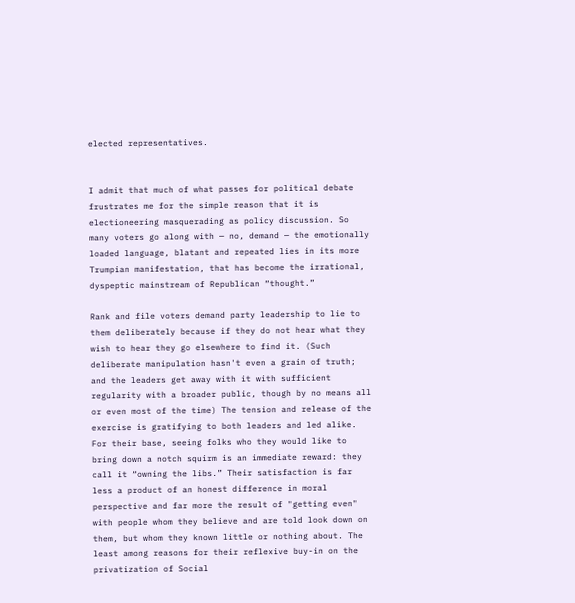elected representatives.


I admit that much of what passes for political debate frustrates me for the simple reason that it is electioneering masquerading as policy discussion. So many voters go along with — no, demand — the emotionally loaded language, blatant and repeated lies in its more Trumpian manifestation, that has become the irrational, dyspeptic mainstream of Republican “thought.”

Rank and file voters demand party leadership to lie to them deliberately because if they do not hear what they wish to hear they go elsewhere to find it. (Such deliberate manipulation hasn't even a grain of truth; and the leaders get away with it with sufficient regularity with a broader public, though by no means all or even most of the time) The tension and release of the exercise is gratifying to both leaders and led alike. For their base, seeing folks who they would like to bring down a notch squirm is an immediate reward: they call it “owning the libs.” Their satisfaction is far less a product of an honest difference in moral perspective and far more the result of "getting even" with people whom they believe and are told look down on them, but whom they known little or nothing about. The least among reasons for their reflexive buy-in on the privatization of Social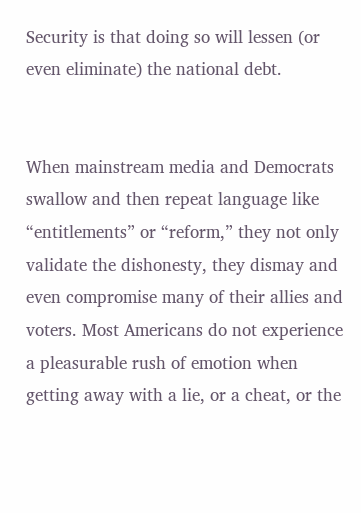Security is that doing so will lessen (or even eliminate) the national debt.


When mainstream media and Democrats swallow and then repeat language like “entitlements” or “reform,” they not only validate the dishonesty, they dismay and even compromise many of their allies and voters. Most Americans do not experience a pleasurable rush of emotion when getting away with a lie, or a cheat, or the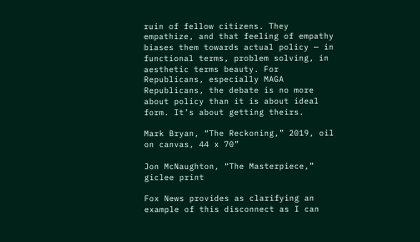ruin of fellow citizens. They empathize, and that feeling of empathy biases them towards actual policy — in functional terms, problem solving, in aesthetic terms beauty. For Republicans, especially MAGA Republicans, the debate is no more about policy than it is about ideal form. It’s about getting theirs.

Mark Bryan, “The Reckoning,” 2019, oil on canvas, 44 x 70”

Jon McNaughton, “The Masterpiece,” giclee print

Fox News provides as clarifying an example of this disconnect as I can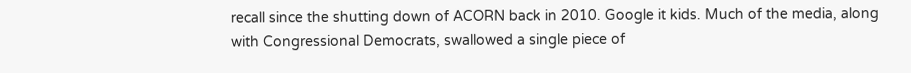recall since the shutting down of ACORN back in 2010. Google it kids. Much of the media, along with Congressional Democrats, swallowed a single piece of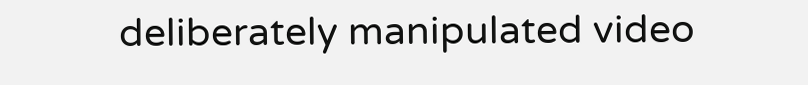deliberately manipulated video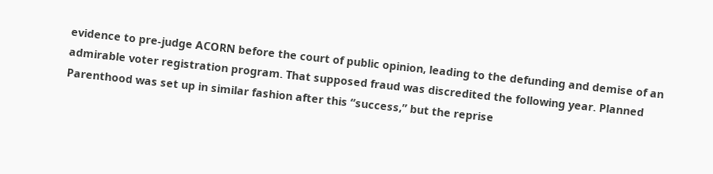evidence to pre-judge ACORN before the court of public opinion, leading to the defunding and demise of an admirable voter registration program. That supposed fraud was discredited the following year. Planned Parenthood was set up in similar fashion after this “success,” but the reprise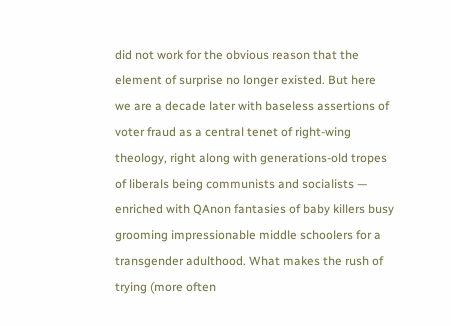did not work for the obvious reason that the element of surprise no longer existed. But here we are a decade later with baseless assertions of voter fraud as a central tenet of right-wing theology, right along with generations-old tropes of liberals being communists and socialists — enriched with QAnon fantasies of baby killers busy grooming impressionable middle schoolers for a transgender adulthood. What makes the rush of trying (more often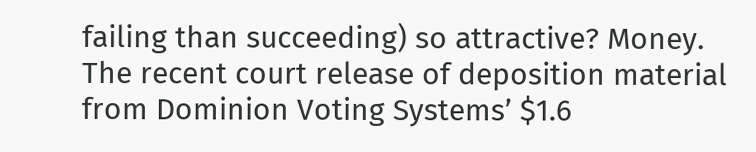failing than succeeding) so attractive? Money. The recent court release of deposition material from Dominion Voting Systems’ $1.6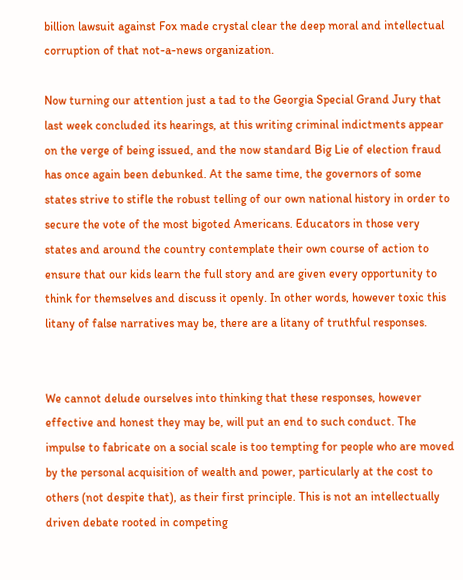billion lawsuit against Fox made crystal clear the deep moral and intellectual corruption of that not-a-news organization.

Now turning our attention just a tad to the Georgia Special Grand Jury that last week concluded its hearings, at this writing criminal indictments appear on the verge of being issued, and the now standard Big Lie of election fraud has once again been debunked. At the same time, the governors of some states strive to stifle the robust telling of our own national history in order to secure the vote of the most bigoted Americans. Educators in those very states and around the country contemplate their own course of action to ensure that our kids learn the full story and are given every opportunity to think for themselves and discuss it openly. In other words, however toxic this litany of false narratives may be, there are a litany of truthful responses.


We cannot delude ourselves into thinking that these responses, however effective and honest they may be, will put an end to such conduct. The impulse to fabricate on a social scale is too tempting for people who are moved by the personal acquisition of wealth and power, particularly at the cost to others (not despite that), as their first principle. This is not an intellectually driven debate rooted in competing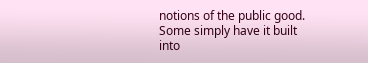notions of the public good. Some simply have it built into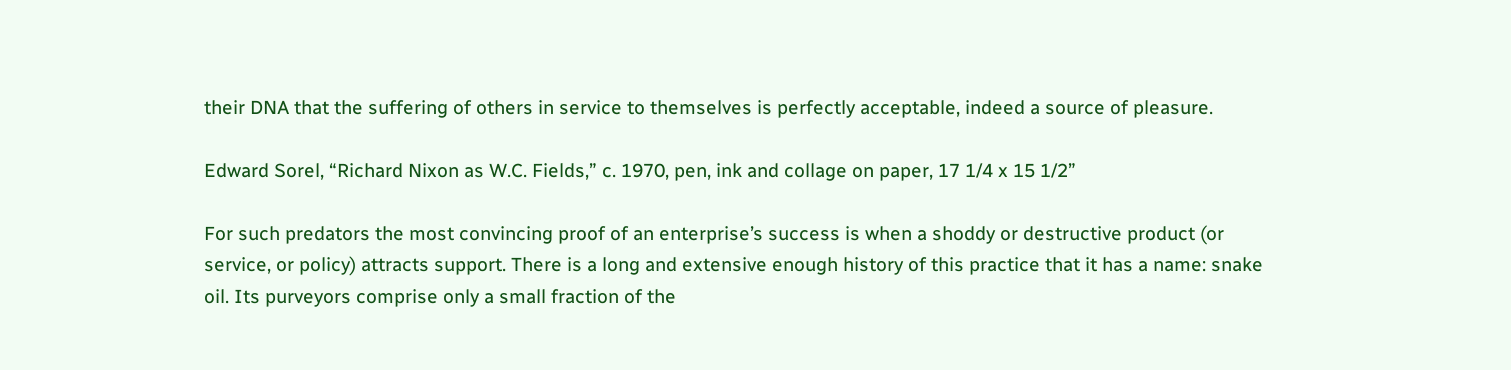their DNA that the suffering of others in service to themselves is perfectly acceptable, indeed a source of pleasure.

Edward Sorel, “Richard Nixon as W.C. Fields,” c. 1970, pen, ink and collage on paper, 17 1/4 x 15 1/2”

For such predators the most convincing proof of an enterprise’s success is when a shoddy or destructive product (or service, or policy) attracts support. There is a long and extensive enough history of this practice that it has a name: snake oil. Its purveyors comprise only a small fraction of the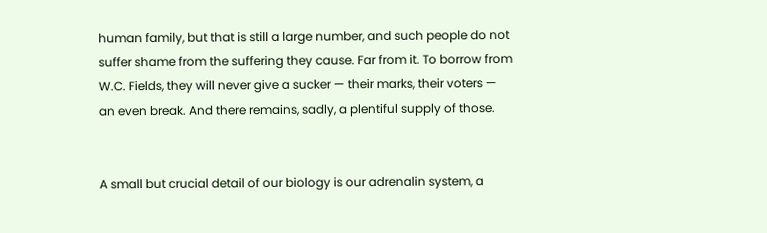human family, but that is still a large number, and such people do not suffer shame from the suffering they cause. Far from it. To borrow from W.C. Fields, they will never give a sucker — their marks, their voters — an even break. And there remains, sadly, a plentiful supply of those.


A small but crucial detail of our biology is our adrenalin system, a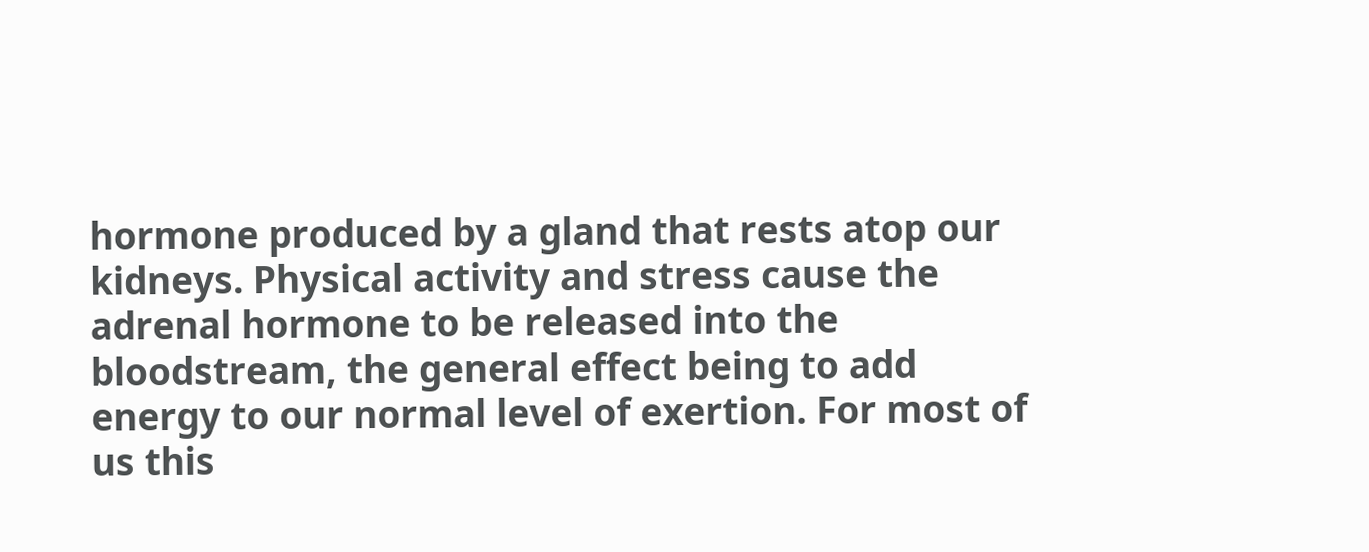hormone produced by a gland that rests atop our kidneys. Physical activity and stress cause the adrenal hormone to be released into the bloodstream, the general effect being to add energy to our normal level of exertion. For most of us this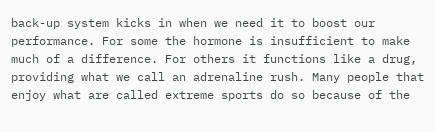back-up system kicks in when we need it to boost our performance. For some the hormone is insufficient to make much of a difference. For others it functions like a drug, providing what we call an adrenaline rush. Many people that enjoy what are called extreme sports do so because of the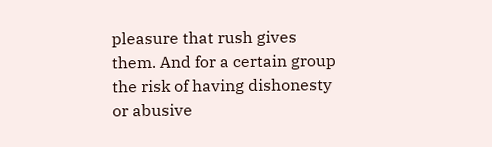pleasure that rush gives them. And for a certain group the risk of having dishonesty or abusive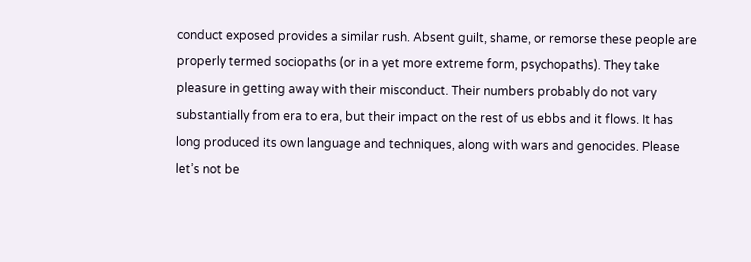conduct exposed provides a similar rush. Absent guilt, shame, or remorse these people are properly termed sociopaths (or in a yet more extreme form, psychopaths). They take pleasure in getting away with their misconduct. Their numbers probably do not vary substantially from era to era, but their impact on the rest of us ebbs and it flows. It has long produced its own language and techniques, along with wars and genocides. Please let’s not be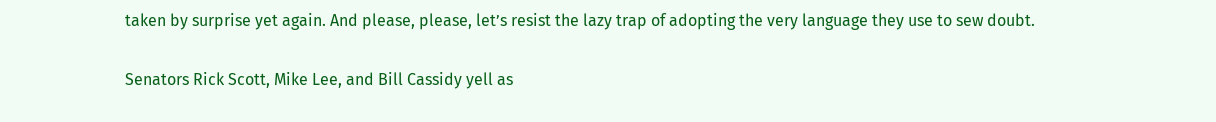taken by surprise yet again. And please, please, let’s resist the lazy trap of adopting the very language they use to sew doubt.

Senators Rick Scott, Mike Lee, and Bill Cassidy yell as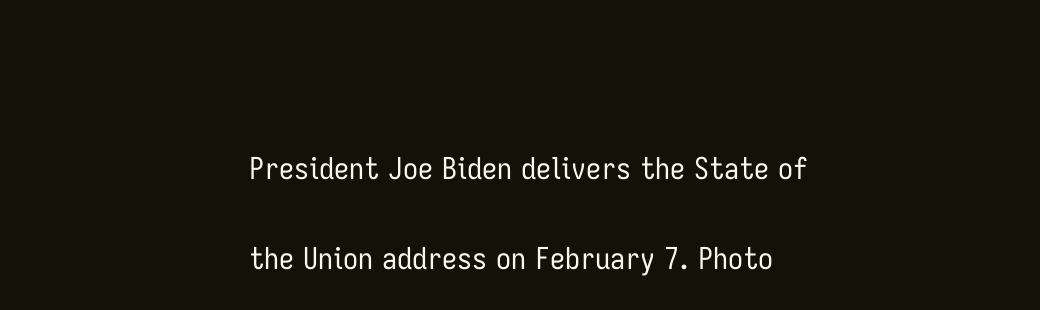President Joe Biden delivers the State of

the Union address on February 7. Photo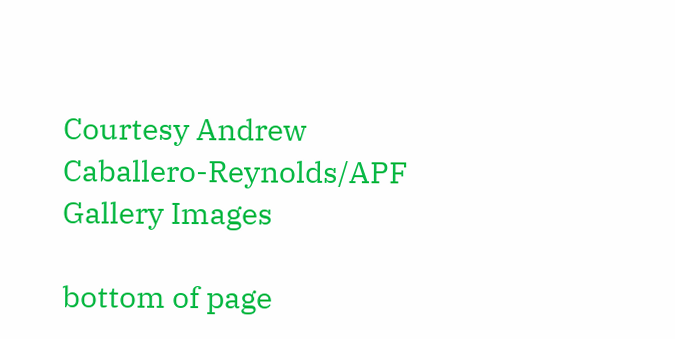Courtesy Andrew Caballero-Reynolds/APF Gallery Images

bottom of page